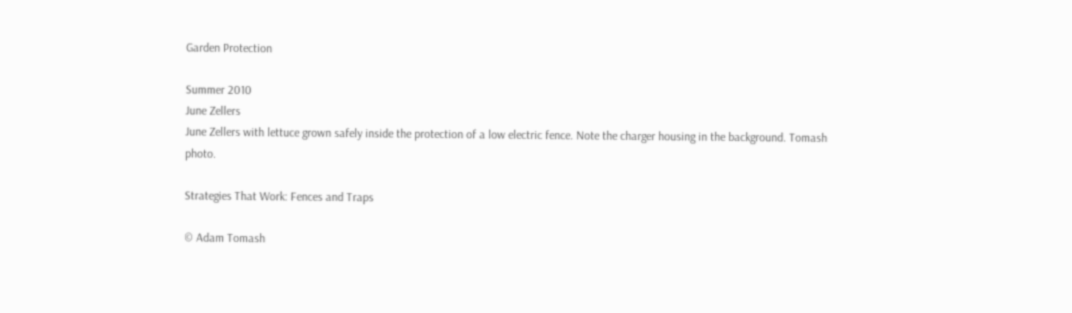Garden Protection

Summer 2010
June Zellers
June Zellers with lettuce grown safely inside the protection of a low electric fence. Note the charger housing in the background. Tomash photo.

Strategies That Work: Fences and Traps

© Adam Tomash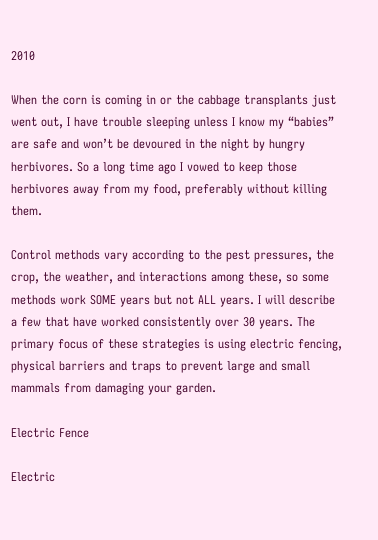2010

When the corn is coming in or the cabbage transplants just went out, I have trouble sleeping unless I know my “babies” are safe and won’t be devoured in the night by hungry herbivores. So a long time ago I vowed to keep those herbivores away from my food, preferably without killing them.

Control methods vary according to the pest pressures, the crop, the weather, and interactions among these, so some methods work SOME years but not ALL years. I will describe a few that have worked consistently over 30 years. The primary focus of these strategies is using electric fencing, physical barriers and traps to prevent large and small mammals from damaging your garden.

Electric Fence

Electric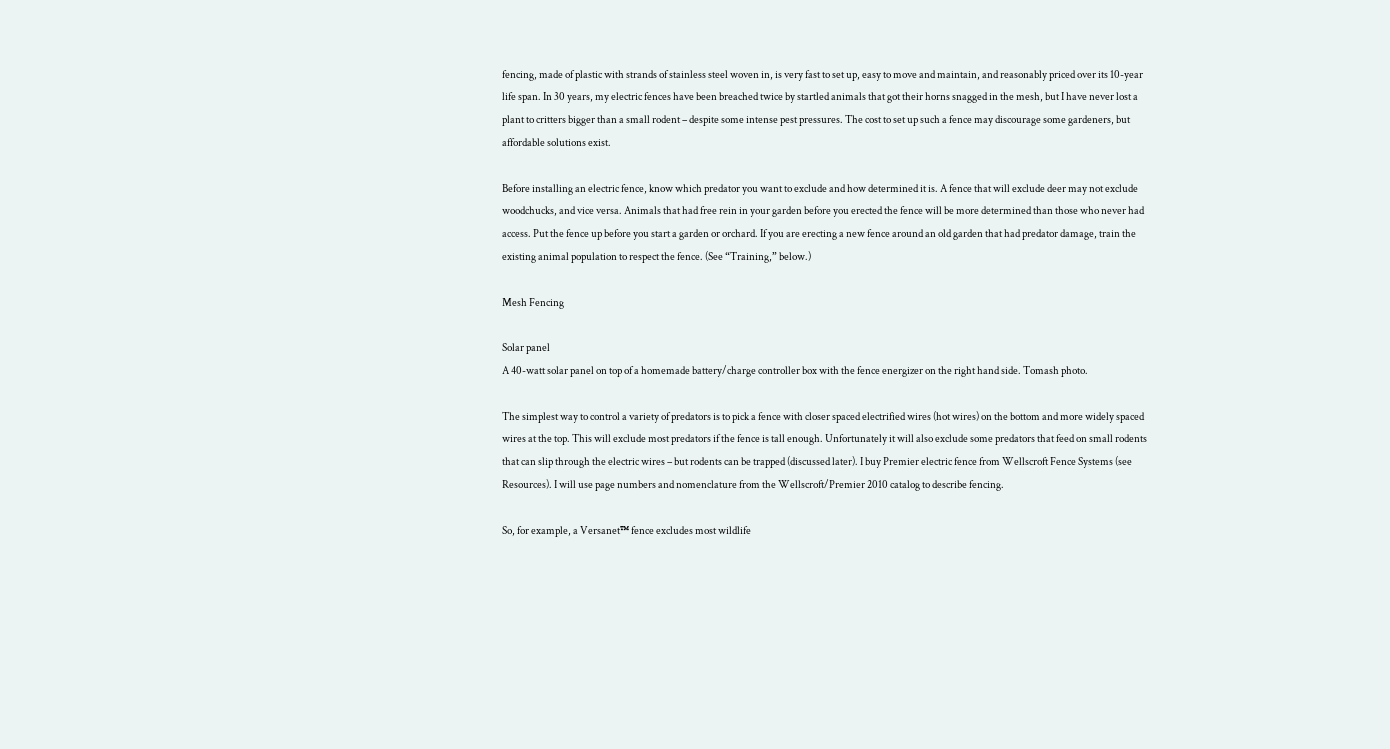fencing, made of plastic with strands of stainless steel woven in, is very fast to set up, easy to move and maintain, and reasonably priced over its 10-year life span. In 30 years, my electric fences have been breached twice by startled animals that got their horns snagged in the mesh, but I have never lost a plant to critters bigger than a small rodent – despite some intense pest pressures. The cost to set up such a fence may discourage some gardeners, but affordable solutions exist.

Before installing an electric fence, know which predator you want to exclude and how determined it is. A fence that will exclude deer may not exclude woodchucks, and vice versa. Animals that had free rein in your garden before you erected the fence will be more determined than those who never had access. Put the fence up before you start a garden or orchard. If you are erecting a new fence around an old garden that had predator damage, train the existing animal population to respect the fence. (See “Training,” below.)

Mesh Fencing

Solar panel
A 40-watt solar panel on top of a homemade battery/charge controller box with the fence energizer on the right hand side. Tomash photo.

The simplest way to control a variety of predators is to pick a fence with closer spaced electrified wires (hot wires) on the bottom and more widely spaced wires at the top. This will exclude most predators if the fence is tall enough. Unfortunately it will also exclude some predators that feed on small rodents that can slip through the electric wires – but rodents can be trapped (discussed later). I buy Premier electric fence from Wellscroft Fence Systems (see Resources). I will use page numbers and nomenclature from the Wellscroft/Premier 2010 catalog to describe fencing.

So, for example, a Versanet™ fence excludes most wildlife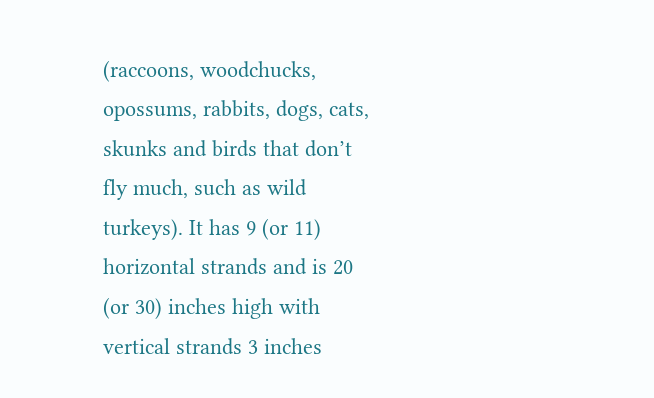(raccoons, woodchucks, opossums, rabbits, dogs, cats, skunks and birds that don’t fly much, such as wild turkeys). It has 9 (or 11) horizontal strands and is 20 (or 30) inches high with vertical strands 3 inches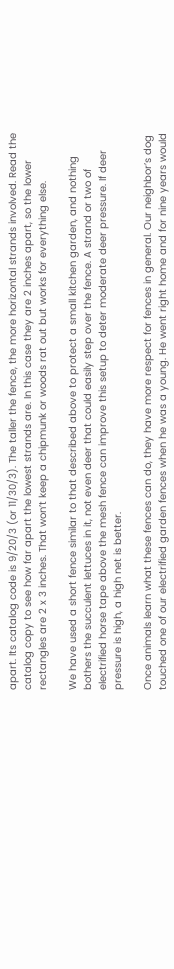apart. Its catalog code is 9/20/3 (or 11/30/3). The taller the fence, the more horizontal strands involved. Read the catalog copy to see how far apart the lowest strands are. In this case they are 2 inches apart, so the lower rectangles are 2 x 3 inches. That won’t keep a chipmunk or woods rat out but works for everything else.

We have used a short fence similar to that described above to protect a small kitchen garden, and nothing bothers the succulent lettuces in it, not even deer that could easily step over the fence. A strand or two of electrified horse tape above the mesh fence can improve this setup to deter moderate deer pressure. If deer pressure is high, a high net is better.

Once animals learn what these fences can do, they have more respect for fences in general. Our neighbor’s dog touched one of our electrified garden fences when he was a young. He went right home and for nine years would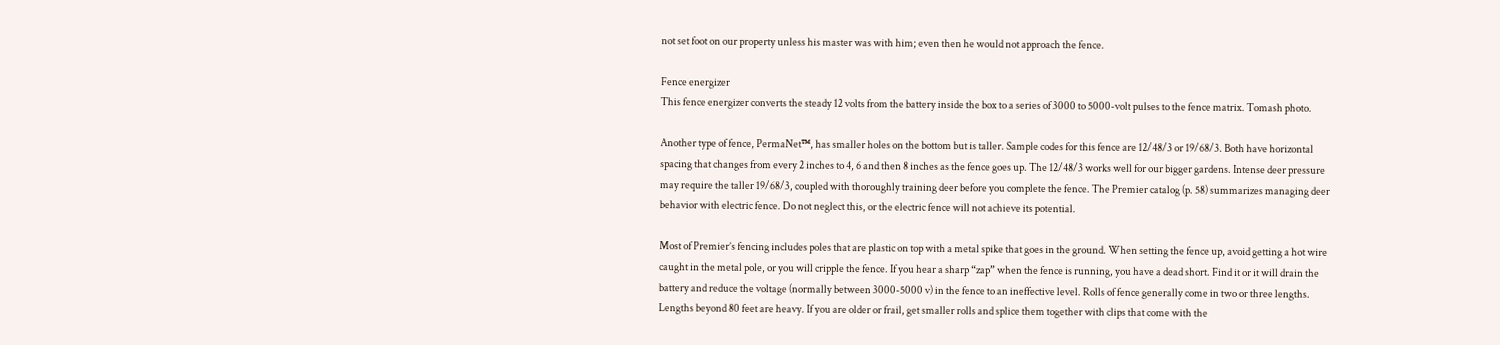not set foot on our property unless his master was with him; even then he would not approach the fence.

Fence energizer
This fence energizer converts the steady 12 volts from the battery inside the box to a series of 3000 to 5000-volt pulses to the fence matrix. Tomash photo.

Another type of fence, PermaNet™, has smaller holes on the bottom but is taller. Sample codes for this fence are 12/48/3 or 19/68/3. Both have horizontal spacing that changes from every 2 inches to 4, 6 and then 8 inches as the fence goes up. The 12/48/3 works well for our bigger gardens. Intense deer pressure may require the taller 19/68/3, coupled with thoroughly training deer before you complete the fence. The Premier catalog (p. 58) summarizes managing deer behavior with electric fence. Do not neglect this, or the electric fence will not achieve its potential.

Most of Premier’s fencing includes poles that are plastic on top with a metal spike that goes in the ground. When setting the fence up, avoid getting a hot wire caught in the metal pole, or you will cripple the fence. If you hear a sharp “zap” when the fence is running, you have a dead short. Find it or it will drain the battery and reduce the voltage (normally between 3000-5000 v) in the fence to an ineffective level. Rolls of fence generally come in two or three lengths. Lengths beyond 80 feet are heavy. If you are older or frail, get smaller rolls and splice them together with clips that come with the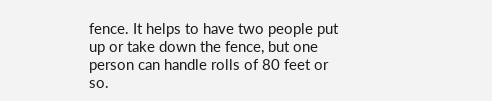fence. It helps to have two people put up or take down the fence, but one person can handle rolls of 80 feet or so.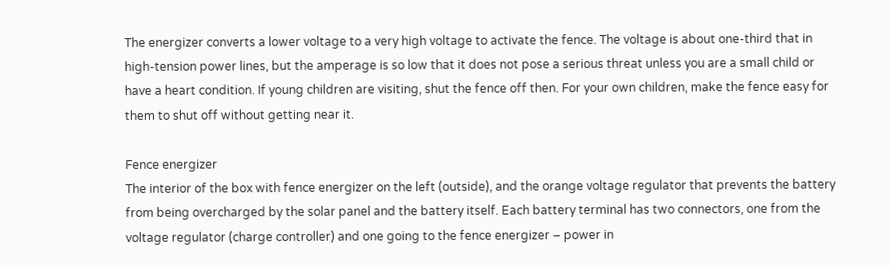The energizer converts a lower voltage to a very high voltage to activate the fence. The voltage is about one-third that in high-tension power lines, but the amperage is so low that it does not pose a serious threat unless you are a small child or have a heart condition. If young children are visiting, shut the fence off then. For your own children, make the fence easy for them to shut off without getting near it.

Fence energizer
The interior of the box with fence energizer on the left (outside), and the orange voltage regulator that prevents the battery from being overcharged by the solar panel and the battery itself. Each battery terminal has two connectors, one from the voltage regulator (charge controller) and one going to the fence energizer – power in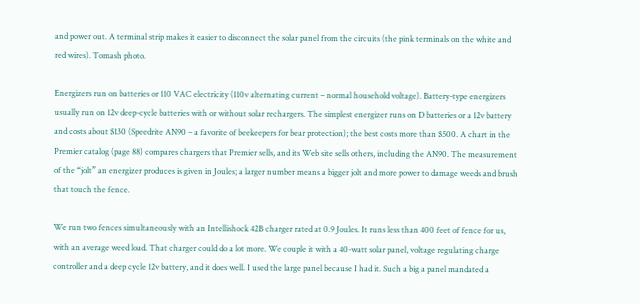and power out. A terminal strip makes it easier to disconnect the solar panel from the circuits (the pink terminals on the white and red wires). Tomash photo.

Energizers run on batteries or 110 VAC electricity (110v alternating current – normal household voltage). Battery-type energizers usually run on 12v deep-cycle batteries with or without solar rechargers. The simplest energizer runs on D batteries or a 12v battery and costs about $130 (Speedrite AN90 – a favorite of beekeepers for bear protection); the best costs more than $500. A chart in the Premier catalog (page 88) compares chargers that Premier sells, and its Web site sells others, including the AN90. The measurement of the “jolt” an energizer produces is given in Joules; a larger number means a bigger jolt and more power to damage weeds and brush that touch the fence.

We run two fences simultaneously with an Intellishock 42B charger rated at 0.9 Joules. It runs less than 400 feet of fence for us, with an average weed load. That charger could do a lot more. We couple it with a 40-watt solar panel, voltage regulating charge controller and a deep cycle 12v battery, and it does well. I used the large panel because I had it. Such a big a panel mandated a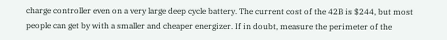charge controller even on a very large deep cycle battery. The current cost of the 42B is $244, but most people can get by with a smaller and cheaper energizer. If in doubt, measure the perimeter of the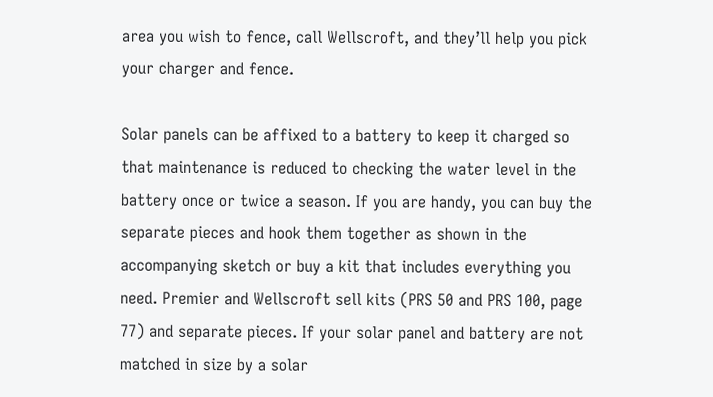area you wish to fence, call Wellscroft, and they’ll help you pick your charger and fence.

Solar panels can be affixed to a battery to keep it charged so that maintenance is reduced to checking the water level in the battery once or twice a season. If you are handy, you can buy the separate pieces and hook them together as shown in the accompanying sketch or buy a kit that includes everything you need. Premier and Wellscroft sell kits (PRS 50 and PRS 100, page 77) and separate pieces. If your solar panel and battery are not matched in size by a solar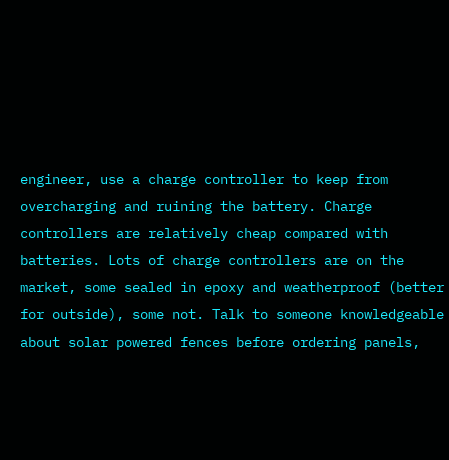engineer, use a charge controller to keep from overcharging and ruining the battery. Charge controllers are relatively cheap compared with batteries. Lots of charge controllers are on the market, some sealed in epoxy and weatherproof (better for outside), some not. Talk to someone knowledgeable about solar powered fences before ordering panels,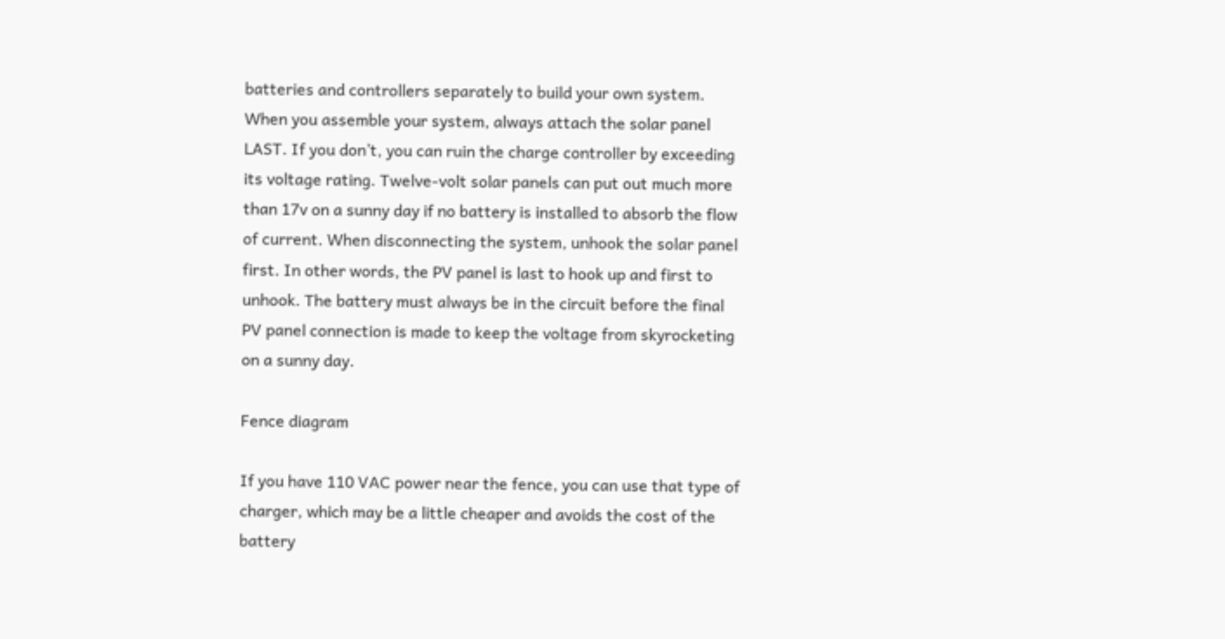batteries and controllers separately to build your own system. When you assemble your system, always attach the solar panel LAST. If you don’t, you can ruin the charge controller by exceeding its voltage rating. Twelve-volt solar panels can put out much more than 17v on a sunny day if no battery is installed to absorb the flow of current. When disconnecting the system, unhook the solar panel first. In other words, the PV panel is last to hook up and first to unhook. The battery must always be in the circuit before the final PV panel connection is made to keep the voltage from skyrocketing on a sunny day.

Fence diagram

If you have 110 VAC power near the fence, you can use that type of charger, which may be a little cheaper and avoids the cost of the battery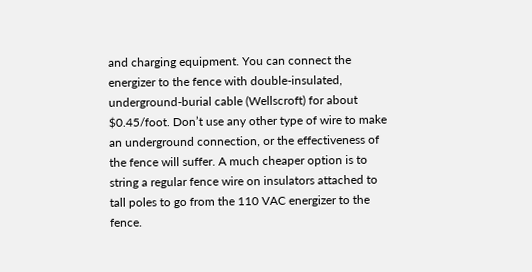and charging equipment. You can connect the energizer to the fence with double-insulated, underground-burial cable (Wellscroft) for about $0.45/foot. Don’t use any other type of wire to make an underground connection, or the effectiveness of the fence will suffer. A much cheaper option is to string a regular fence wire on insulators attached to tall poles to go from the 110 VAC energizer to the fence.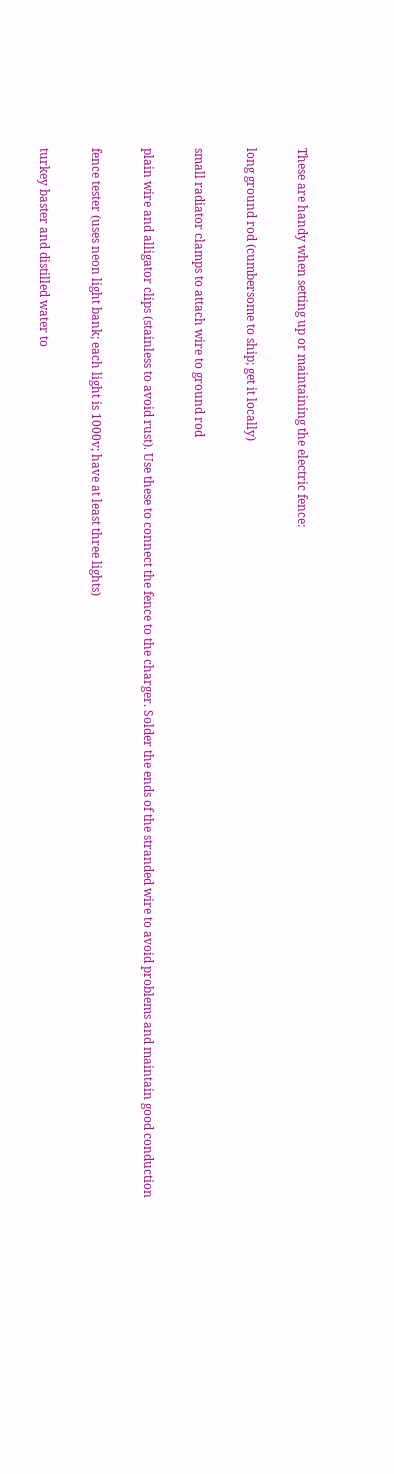These are handy when setting up or maintaining the electric fence:

long ground rod (cumbersome to ship; get it locally)

small radiator clamps to attach wire to ground rod

plain wire and alligator clips (stainless to avoid rust). Use these to connect the fence to the charger. Solder the ends of the stranded wire to avoid problems and maintain good conduction

fence tester (uses neon light bank; each light is 1000v; have at least three lights)

turkey baster and distilled water to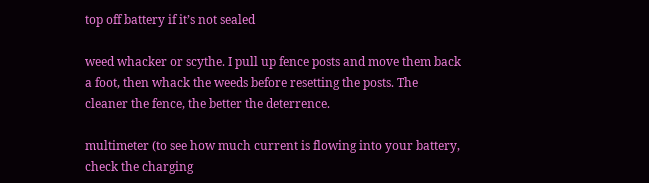top off battery if it’s not sealed

weed whacker or scythe. I pull up fence posts and move them back a foot, then whack the weeds before resetting the posts. The cleaner the fence, the better the deterrence.

multimeter (to see how much current is flowing into your battery, check the charging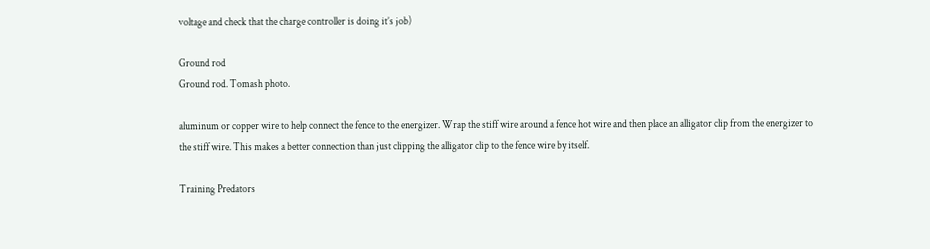voltage and check that the charge controller is doing it’s job)

Ground rod
Ground rod. Tomash photo.

aluminum or copper wire to help connect the fence to the energizer. Wrap the stiff wire around a fence hot wire and then place an alligator clip from the energizer to the stiff wire. This makes a better connection than just clipping the alligator clip to the fence wire by itself.

Training Predators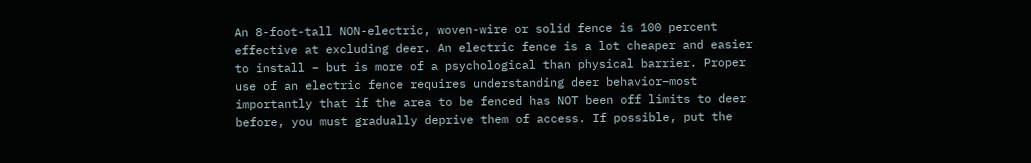An 8-foot-tall NON-electric, woven-wire or solid fence is 100 percent effective at excluding deer. An electric fence is a lot cheaper and easier to install – but is more of a psychological than physical barrier. Proper use of an electric fence requires understanding deer behavior–most importantly that if the area to be fenced has NOT been off limits to deer before, you must gradually deprive them of access. If possible, put the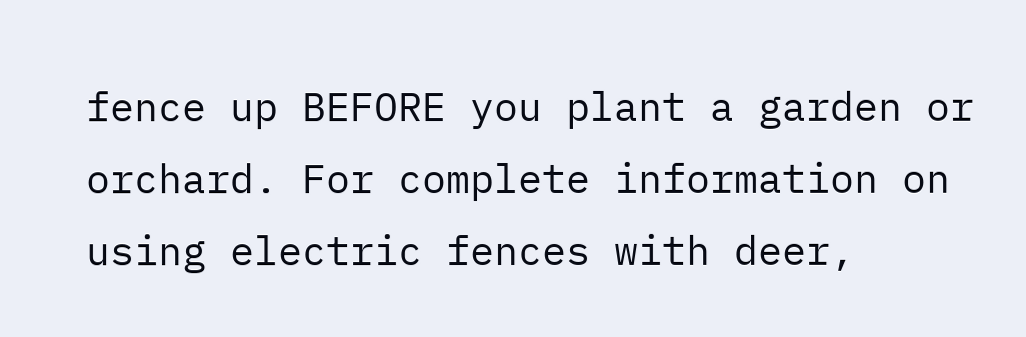fence up BEFORE you plant a garden or orchard. For complete information on using electric fences with deer,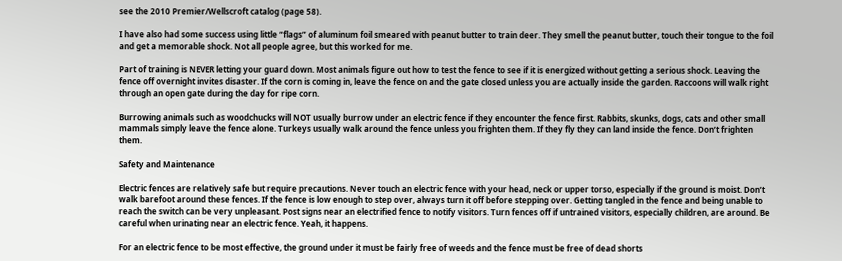see the 2010 Premier/Wellscroft catalog (page 58).

I have also had some success using little “flags” of aluminum foil smeared with peanut butter to train deer. They smell the peanut butter, touch their tongue to the foil and get a memorable shock. Not all people agree, but this worked for me.

Part of training is NEVER letting your guard down. Most animals figure out how to test the fence to see if it is energized without getting a serious shock. Leaving the fence off overnight invites disaster. If the corn is coming in, leave the fence on and the gate closed unless you are actually inside the garden. Raccoons will walk right through an open gate during the day for ripe corn.

Burrowing animals such as woodchucks will NOT usually burrow under an electric fence if they encounter the fence first. Rabbits, skunks, dogs, cats and other small mammals simply leave the fence alone. Turkeys usually walk around the fence unless you frighten them. If they fly they can land inside the fence. Don’t frighten them.

Safety and Maintenance

Electric fences are relatively safe but require precautions. Never touch an electric fence with your head, neck or upper torso, especially if the ground is moist. Don’t walk barefoot around these fences. If the fence is low enough to step over, always turn it off before stepping over. Getting tangled in the fence and being unable to reach the switch can be very unpleasant. Post signs near an electrified fence to notify visitors. Turn fences off if untrained visitors, especially children, are around. Be careful when urinating near an electric fence. Yeah, it happens.

For an electric fence to be most effective, the ground under it must be fairly free of weeds and the fence must be free of dead shorts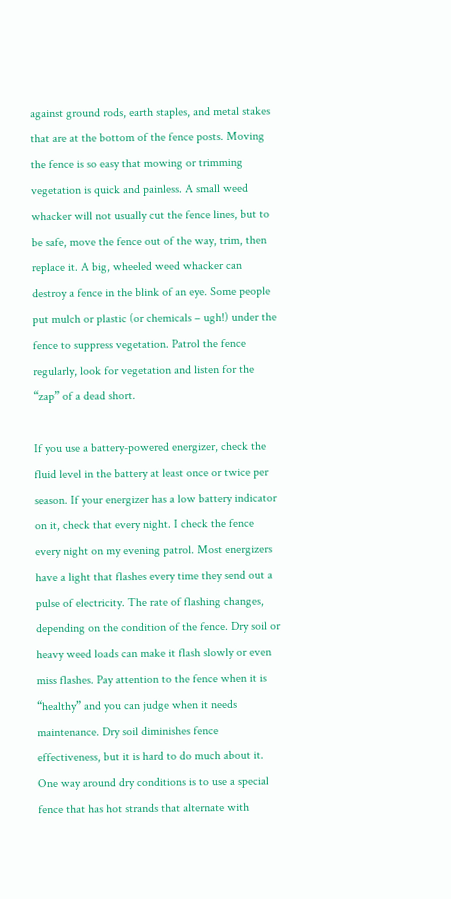against ground rods, earth staples, and metal stakes that are at the bottom of the fence posts. Moving the fence is so easy that mowing or trimming vegetation is quick and painless. A small weed whacker will not usually cut the fence lines, but to be safe, move the fence out of the way, trim, then replace it. A big, wheeled weed whacker can destroy a fence in the blink of an eye. Some people put mulch or plastic (or chemicals – ugh!) under the fence to suppress vegetation. Patrol the fence regularly, look for vegetation and listen for the “zap” of a dead short.

If you use a battery-powered energizer, check the fluid level in the battery at least once or twice per season. If your energizer has a low battery indicator on it, check that every night. I check the fence every night on my evening patrol. Most energizers have a light that flashes every time they send out a pulse of electricity. The rate of flashing changes, depending on the condition of the fence. Dry soil or heavy weed loads can make it flash slowly or even miss flashes. Pay attention to the fence when it is “healthy” and you can judge when it needs maintenance. Dry soil diminishes fence effectiveness, but it is hard to do much about it. One way around dry conditions is to use a special fence that has hot strands that alternate with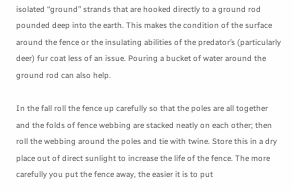isolated “ground” strands that are hooked directly to a ground rod pounded deep into the earth. This makes the condition of the surface around the fence or the insulating abilities of the predator’s (particularly deer) fur coat less of an issue. Pouring a bucket of water around the ground rod can also help.

In the fall roll the fence up carefully so that the poles are all together and the folds of fence webbing are stacked neatly on each other; then roll the webbing around the poles and tie with twine. Store this in a dry place out of direct sunlight to increase the life of the fence. The more carefully you put the fence away, the easier it is to put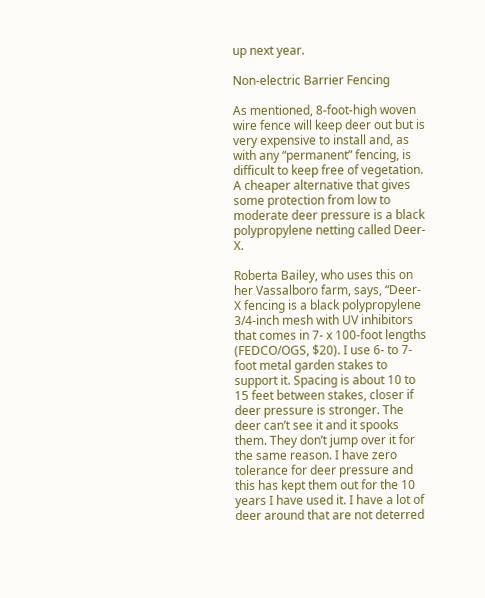up next year.

Non-electric Barrier Fencing

As mentioned, 8-foot-high woven wire fence will keep deer out but is very expensive to install and, as with any “permanent” fencing, is difficult to keep free of vegetation. A cheaper alternative that gives some protection from low to moderate deer pressure is a black polypropylene netting called Deer-X.

Roberta Bailey, who uses this on her Vassalboro farm, says, “Deer-X fencing is a black polypropylene 3/4-inch mesh with UV inhibitors that comes in 7- x 100-foot lengths (FEDCO/OGS, $20). I use 6- to 7-foot metal garden stakes to support it. Spacing is about 10 to 15 feet between stakes, closer if deer pressure is stronger. The deer can’t see it and it spooks them. They don’t jump over it for the same reason. I have zero tolerance for deer pressure and this has kept them out for the 10 years I have used it. I have a lot of deer around that are not deterred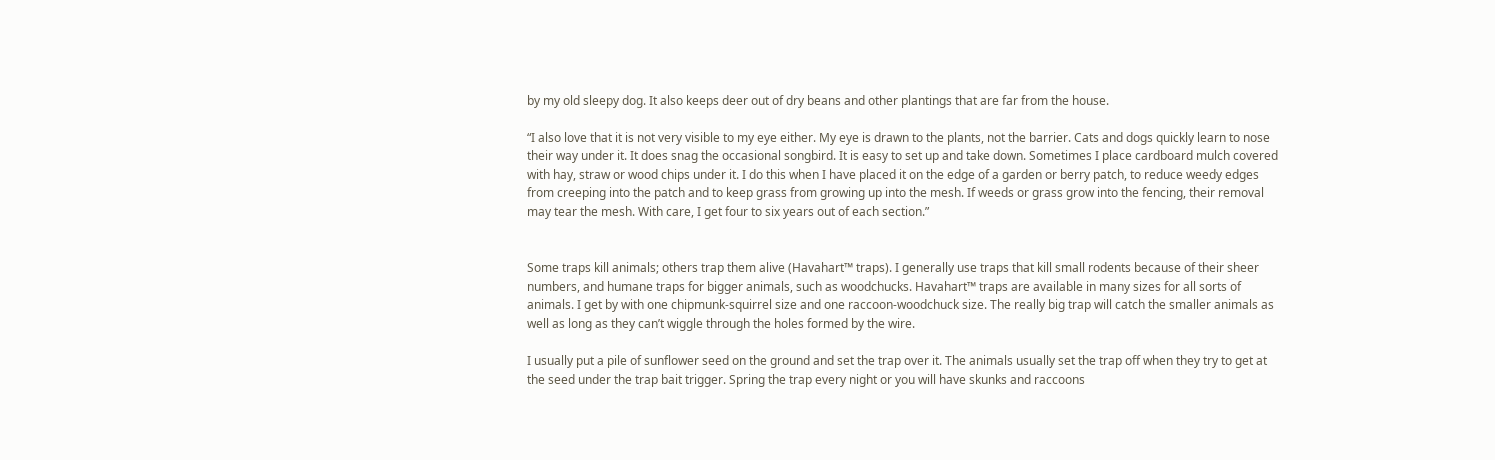by my old sleepy dog. It also keeps deer out of dry beans and other plantings that are far from the house.

“I also love that it is not very visible to my eye either. My eye is drawn to the plants, not the barrier. Cats and dogs quickly learn to nose their way under it. It does snag the occasional songbird. It is easy to set up and take down. Sometimes I place cardboard mulch covered with hay, straw or wood chips under it. I do this when I have placed it on the edge of a garden or berry patch, to reduce weedy edges from creeping into the patch and to keep grass from growing up into the mesh. If weeds or grass grow into the fencing, their removal may tear the mesh. With care, I get four to six years out of each section.”


Some traps kill animals; others trap them alive (Havahart™ traps). I generally use traps that kill small rodents because of their sheer numbers, and humane traps for bigger animals, such as woodchucks. Havahart™ traps are available in many sizes for all sorts of animals. I get by with one chipmunk-squirrel size and one raccoon-woodchuck size. The really big trap will catch the smaller animals as well as long as they can’t wiggle through the holes formed by the wire.

I usually put a pile of sunflower seed on the ground and set the trap over it. The animals usually set the trap off when they try to get at the seed under the trap bait trigger. Spring the trap every night or you will have skunks and raccoons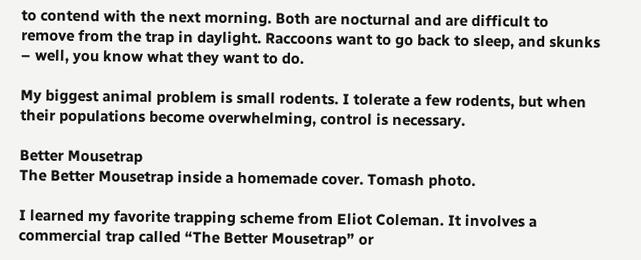to contend with the next morning. Both are nocturnal and are difficult to remove from the trap in daylight. Raccoons want to go back to sleep, and skunks – well, you know what they want to do.

My biggest animal problem is small rodents. I tolerate a few rodents, but when their populations become overwhelming, control is necessary.

Better Mousetrap
The Better Mousetrap inside a homemade cover. Tomash photo.

I learned my favorite trapping scheme from Eliot Coleman. It involves a commercial trap called “The Better Mousetrap” or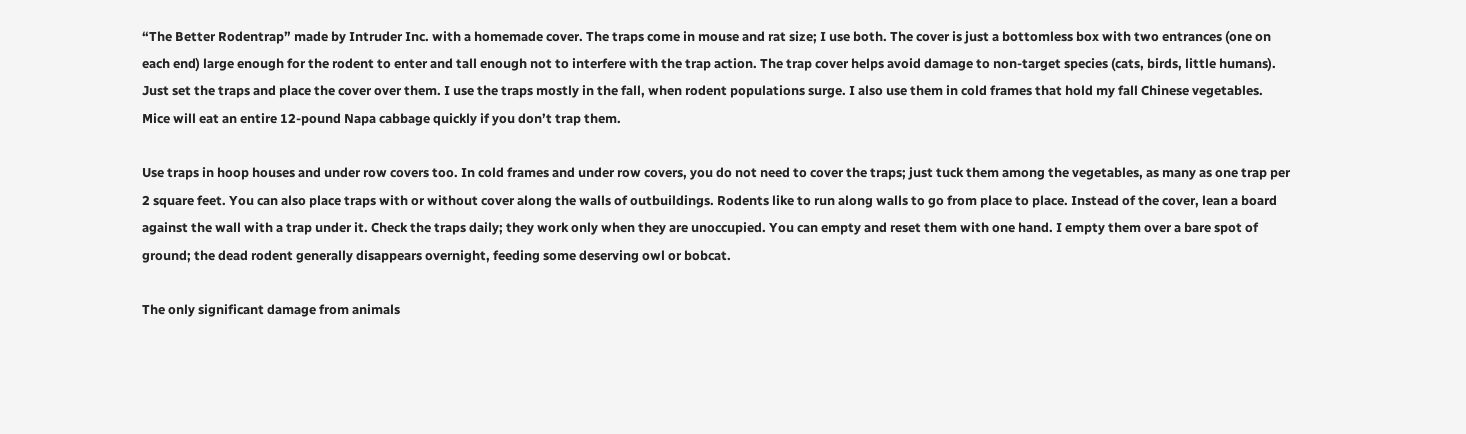“The Better Rodentrap” made by Intruder Inc. with a homemade cover. The traps come in mouse and rat size; I use both. The cover is just a bottomless box with two entrances (one on each end) large enough for the rodent to enter and tall enough not to interfere with the trap action. The trap cover helps avoid damage to non-target species (cats, birds, little humans). Just set the traps and place the cover over them. I use the traps mostly in the fall, when rodent populations surge. I also use them in cold frames that hold my fall Chinese vegetables. Mice will eat an entire 12-pound Napa cabbage quickly if you don’t trap them.

Use traps in hoop houses and under row covers too. In cold frames and under row covers, you do not need to cover the traps; just tuck them among the vegetables, as many as one trap per 2 square feet. You can also place traps with or without cover along the walls of outbuildings. Rodents like to run along walls to go from place to place. Instead of the cover, lean a board against the wall with a trap under it. Check the traps daily; they work only when they are unoccupied. You can empty and reset them with one hand. I empty them over a bare spot of ground; the dead rodent generally disappears overnight, feeding some deserving owl or bobcat.

The only significant damage from animals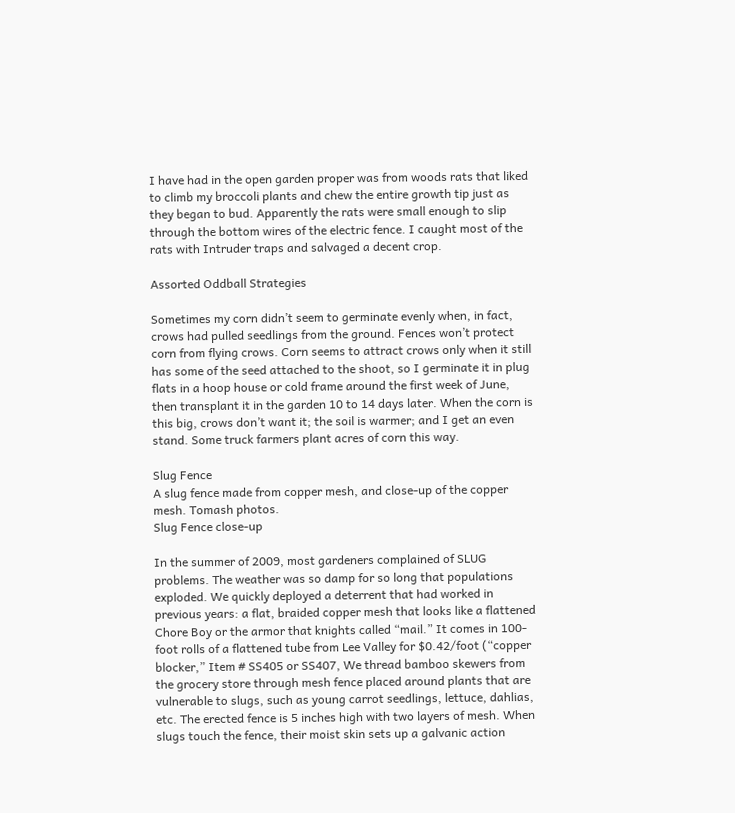I have had in the open garden proper was from woods rats that liked to climb my broccoli plants and chew the entire growth tip just as they began to bud. Apparently the rats were small enough to slip through the bottom wires of the electric fence. I caught most of the rats with Intruder traps and salvaged a decent crop.

Assorted Oddball Strategies

Sometimes my corn didn’t seem to germinate evenly when, in fact, crows had pulled seedlings from the ground. Fences won’t protect corn from flying crows. Corn seems to attract crows only when it still has some of the seed attached to the shoot, so I germinate it in plug flats in a hoop house or cold frame around the first week of June, then transplant it in the garden 10 to 14 days later. When the corn is this big, crows don’t want it; the soil is warmer; and I get an even stand. Some truck farmers plant acres of corn this way.

Slug Fence
A slug fence made from copper mesh, and close-up of the copper mesh. Tomash photos.
Slug Fence close-up

In the summer of 2009, most gardeners complained of SLUG problems. The weather was so damp for so long that populations exploded. We quickly deployed a deterrent that had worked in previous years: a flat, braided copper mesh that looks like a flattened Chore Boy or the armor that knights called “mail.” It comes in 100-foot rolls of a flattened tube from Lee Valley for $0.42/foot (“copper blocker,” Item # SS405 or SS407, We thread bamboo skewers from the grocery store through mesh fence placed around plants that are vulnerable to slugs, such as young carrot seedlings, lettuce, dahlias, etc. The erected fence is 5 inches high with two layers of mesh. When slugs touch the fence, their moist skin sets up a galvanic action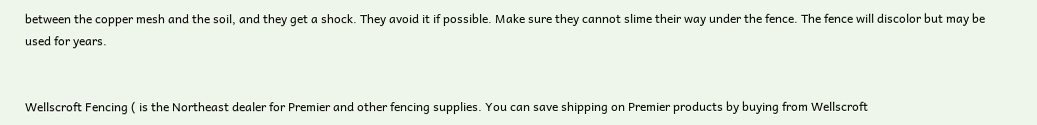between the copper mesh and the soil, and they get a shock. They avoid it if possible. Make sure they cannot slime their way under the fence. The fence will discolor but may be used for years.


Wellscroft Fencing ( is the Northeast dealer for Premier and other fencing supplies. You can save shipping on Premier products by buying from Wellscroft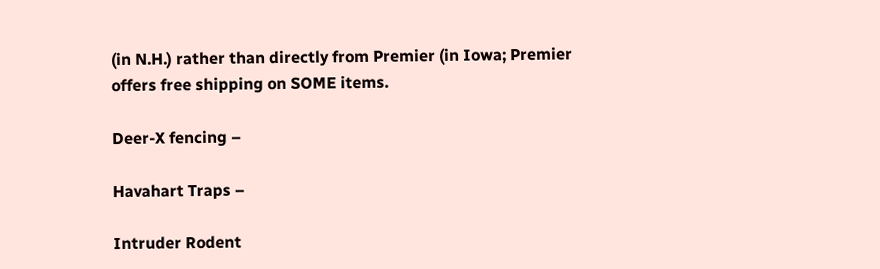(in N.H.) rather than directly from Premier (in Iowa; Premier offers free shipping on SOME items.

Deer-X fencing –

Havahart Traps –

Intruder Rodent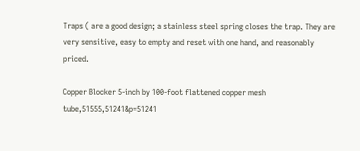Traps ( are a good design; a stainless steel spring closes the trap. They are very sensitive, easy to empty and reset with one hand, and reasonably priced.

Copper Blocker 5-inch by 100-foot flattened copper mesh tube,51555,51241&p=51241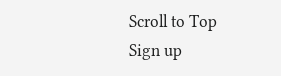Scroll to Top
Sign up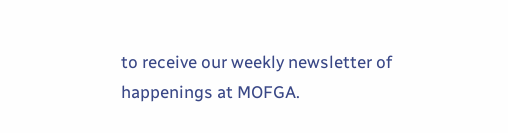to receive our weekly newsletter of happenings at MOFGA.